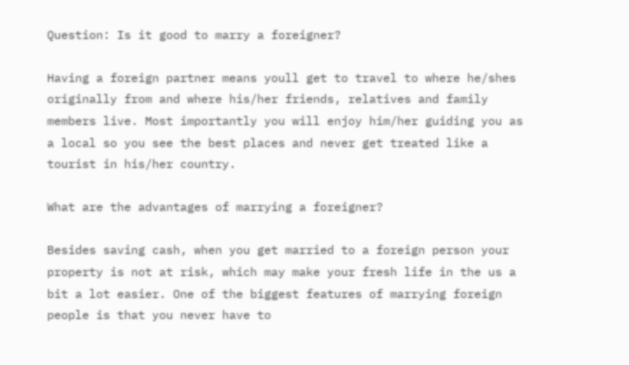Question: Is it good to marry a foreigner?

Having a foreign partner means youll get to travel to where he/shes originally from and where his/her friends, relatives and family members live. Most importantly you will enjoy him/her guiding you as a local so you see the best places and never get treated like a tourist in his/her country.

What are the advantages of marrying a foreigner?

Besides saving cash, when you get married to a foreign person your property is not at risk, which may make your fresh life in the us a bit a lot easier. One of the biggest features of marrying foreign people is that you never have to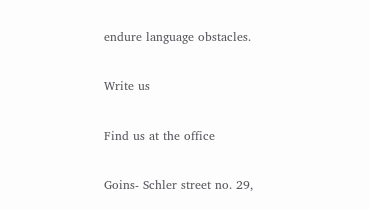endure language obstacles.

Write us

Find us at the office

Goins- Schler street no. 29,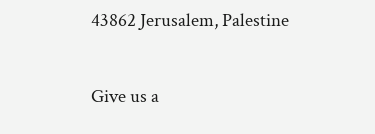43862 Jerusalem, Palestine

Give us a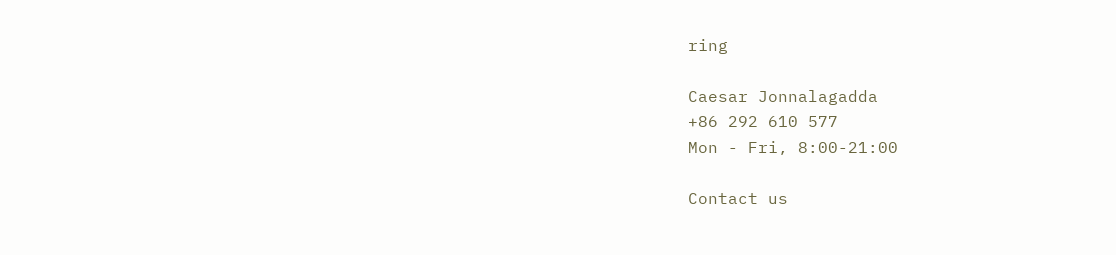ring

Caesar Jonnalagadda
+86 292 610 577
Mon - Fri, 8:00-21:00

Contact us